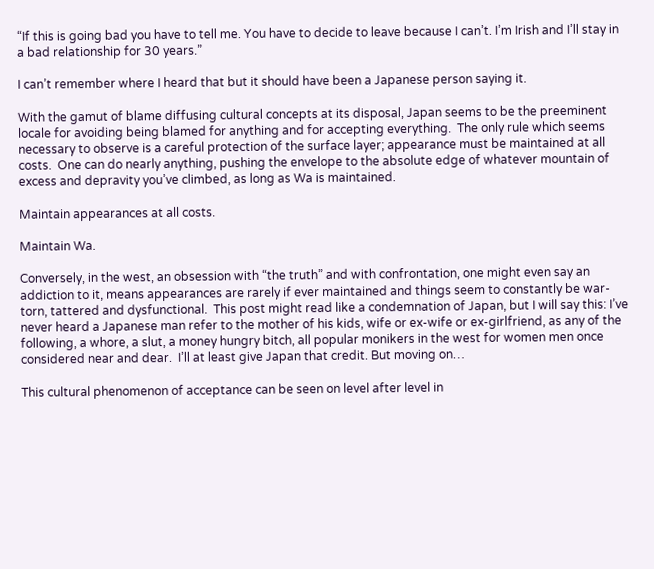“If this is going bad you have to tell me. You have to decide to leave because I can’t. I’m Irish and I’ll stay in a bad relationship for 30 years.”

I can’t remember where I heard that but it should have been a Japanese person saying it.

With the gamut of blame diffusing cultural concepts at its disposal, Japan seems to be the preeminent locale for avoiding being blamed for anything and for accepting everything.  The only rule which seems necessary to observe is a careful protection of the surface layer; appearance must be maintained at all costs.  One can do nearly anything, pushing the envelope to the absolute edge of whatever mountain of excess and depravity you’ve climbed, as long as Wa is maintained.

Maintain appearances at all costs.

Maintain Wa.

Conversely, in the west, an obsession with “the truth” and with confrontation, one might even say an addiction to it, means appearances are rarely if ever maintained and things seem to constantly be war-torn, tattered and dysfunctional.  This post might read like a condemnation of Japan, but I will say this: I’ve never heard a Japanese man refer to the mother of his kids, wife or ex-wife or ex-girlfriend, as any of the following, a whore, a slut, a money hungry bitch, all popular monikers in the west for women men once considered near and dear.  I’ll at least give Japan that credit. But moving on…

This cultural phenomenon of acceptance can be seen on level after level in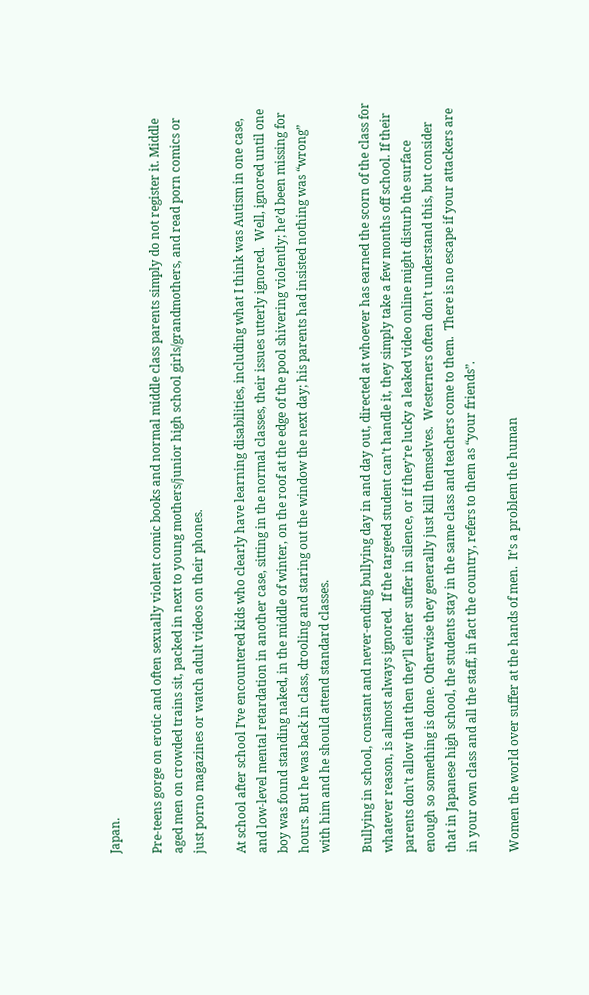Japan.

Pre-teens gorge on erotic and often sexually violent comic books and normal middle class parents simply do not register it. Middle aged men on crowded trains sit, packed in next to young mothers/junior high school girls/grandmothers, and read porn comics or just porno magazines or watch adult videos on their phones.

At school after school I’ve encountered kids who clearly have learning disabilities, including what I think was Autism in one case, and low-level mental retardation in another case, sitting in the normal classes, their issues utterly ignored.  Well, ignored until one boy was found standing naked, in the middle of winter, on the roof at the edge of the pool shivering violently; he’d been missing for hours. But he was back in class, drooling and staring out the window the next day; his parents had insisted nothing was “wrong” with him and he should attend standard classes.

Bullying in school, constant and never-ending bullying day in and day out, directed at whoever has earned the scorn of the class for whatever reason, is almost always ignored.  If the targeted student can’t handle it, they simply take a few months off school. If their parents don’t allow that then they’ll either suffer in silence, or if they’re lucky a leaked video online might disturb the surface enough so something is done. Otherwise they generally just kill themselves.  Westerners often don’t understand this, but consider that in Japanese high school, the students stay in the same class and teachers come to them.  There is no escape if your attackers are in your own class and all the staff, in fact the country, refers to them as “your friends”.

Women the world over suffer at the hands of men.  It’s a problem the human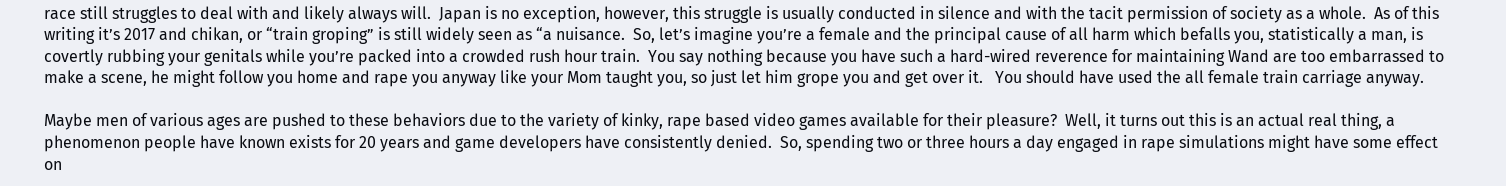race still struggles to deal with and likely always will.  Japan is no exception, however, this struggle is usually conducted in silence and with the tacit permission of society as a whole.  As of this writing it’s 2017 and chikan, or “train groping” is still widely seen as “a nuisance.  So, let’s imagine you’re a female and the principal cause of all harm which befalls you, statistically a man, is covertly rubbing your genitals while you’re packed into a crowded rush hour train.  You say nothing because you have such a hard-wired reverence for maintaining Wand are too embarrassed to make a scene, he might follow you home and rape you anyway like your Mom taught you, so just let him grope you and get over it.   You should have used the all female train carriage anyway.

Maybe men of various ages are pushed to these behaviors due to the variety of kinky, rape based video games available for their pleasure?  Well, it turns out this is an actual real thing, a phenomenon people have known exists for 20 years and game developers have consistently denied.  So, spending two or three hours a day engaged in rape simulations might have some effect on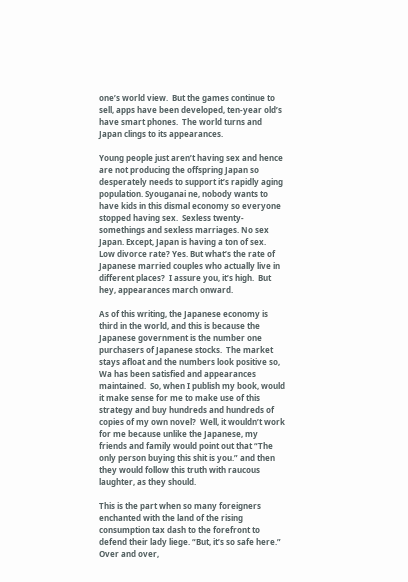one’s world view.  But the games continue to sell, apps have been developed, ten-year old’s have smart phones.  The world turns and Japan clings to its appearances.

Young people just aren’t having sex and hence are not producing the offspring Japan so desperately needs to support it’s rapidly aging population. Syouganai ne, nobody wants to have kids in this dismal economy so everyone stopped having sex.  Sexless twenty-somethings and sexless marriages. No sex Japan. Except, Japan is having a ton of sex.  Low divorce rate? Yes. But what’s the rate of Japanese married couples who actually live in different places?  I assure you, it’s high.  But hey, appearances march onward.

As of this writing, the Japanese economy is third in the world, and this is because the Japanese government is the number one purchasers of Japanese stocks.  The market stays afloat and the numbers look positive so, Wa has been satisfied and appearances maintained.  So, when I publish my book, would it make sense for me to make use of this strategy and buy hundreds and hundreds of copies of my own novel?  Well, it wouldn’t work for me because unlike the Japanese, my friends and family would point out that “The only person buying this shit is you.” and then they would follow this truth with raucous laughter, as they should.

This is the part when so many foreigners enchanted with the land of the rising consumption tax dash to the forefront to defend their lady liege. “But, it’s so safe here.” Over and over,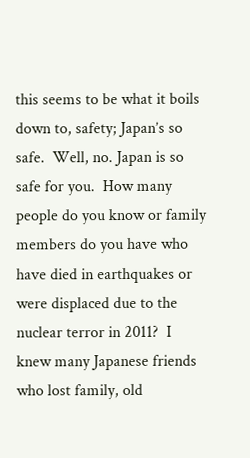this seems to be what it boils down to, safety; Japan’s so safe.  Well, no. Japan is so safe for you.  How many people do you know or family members do you have who have died in earthquakes or were displaced due to the nuclear terror in 2011?  I knew many Japanese friends who lost family, old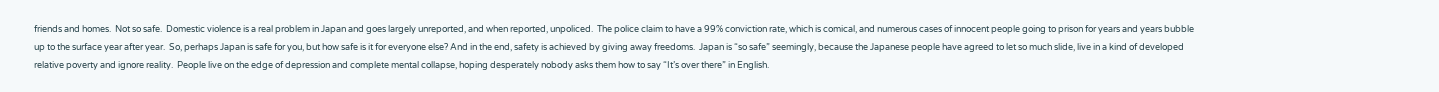friends and homes.  Not so safe.  Domestic violence is a real problem in Japan and goes largely unreported, and when reported, unpoliced.  The police claim to have a 99% conviction rate, which is comical, and numerous cases of innocent people going to prison for years and years bubble up to the surface year after year.  So, perhaps Japan is safe for you, but how safe is it for everyone else? And in the end, safety is achieved by giving away freedoms.  Japan is “so safe” seemingly, because the Japanese people have agreed to let so much slide, live in a kind of developed relative poverty and ignore reality.  People live on the edge of depression and complete mental collapse, hoping desperately nobody asks them how to say “It’s over there” in English.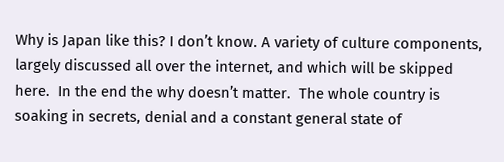Why is Japan like this? I don’t know. A variety of culture components, largely discussed all over the internet, and which will be skipped here.  In the end the why doesn’t matter.  The whole country is soaking in secrets, denial and a constant general state of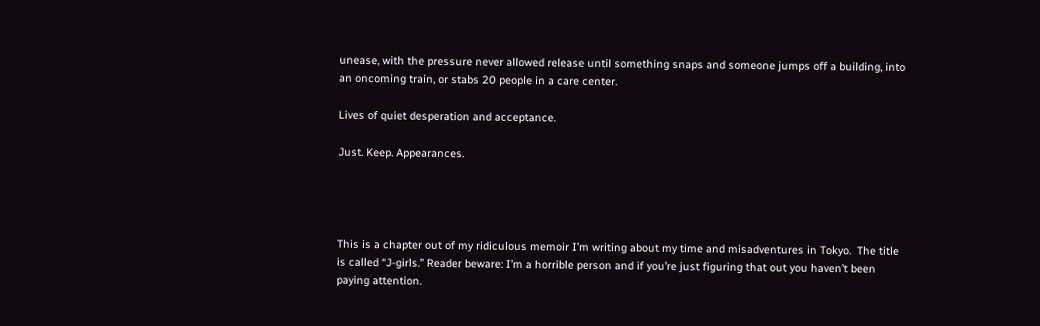unease, with the pressure never allowed release until something snaps and someone jumps off a building, into an oncoming train, or stabs 20 people in a care center.

Lives of quiet desperation and acceptance.

Just. Keep. Appearances.




This is a chapter out of my ridiculous memoir I’m writing about my time and misadventures in Tokyo.  The title is called “J-girls.” Reader beware: I’m a horrible person and if you’re just figuring that out you haven’t been paying attention.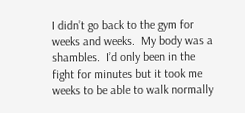I didn’t go back to the gym for weeks and weeks.  My body was a shambles.  I’d only been in the fight for minutes but it took me weeks to be able to walk normally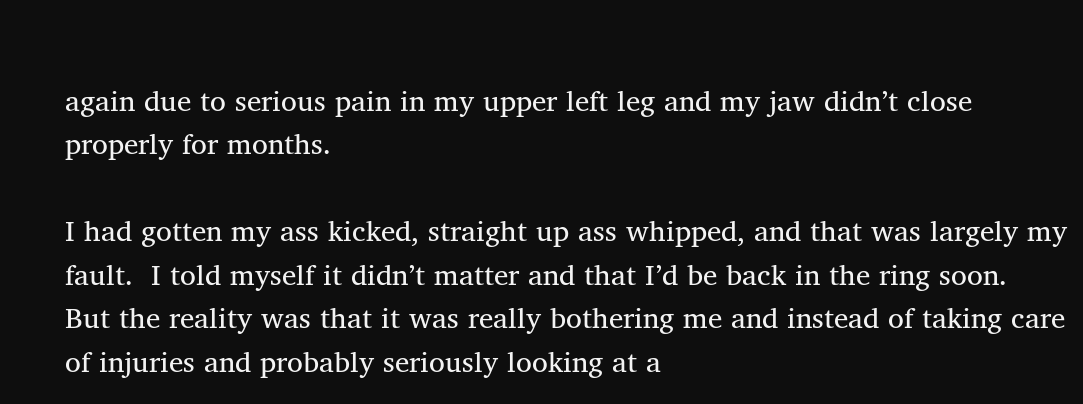again due to serious pain in my upper left leg and my jaw didn’t close properly for months.

I had gotten my ass kicked, straight up ass whipped, and that was largely my fault.  I told myself it didn’t matter and that I’d be back in the ring soon.  But the reality was that it was really bothering me and instead of taking care of injuries and probably seriously looking at a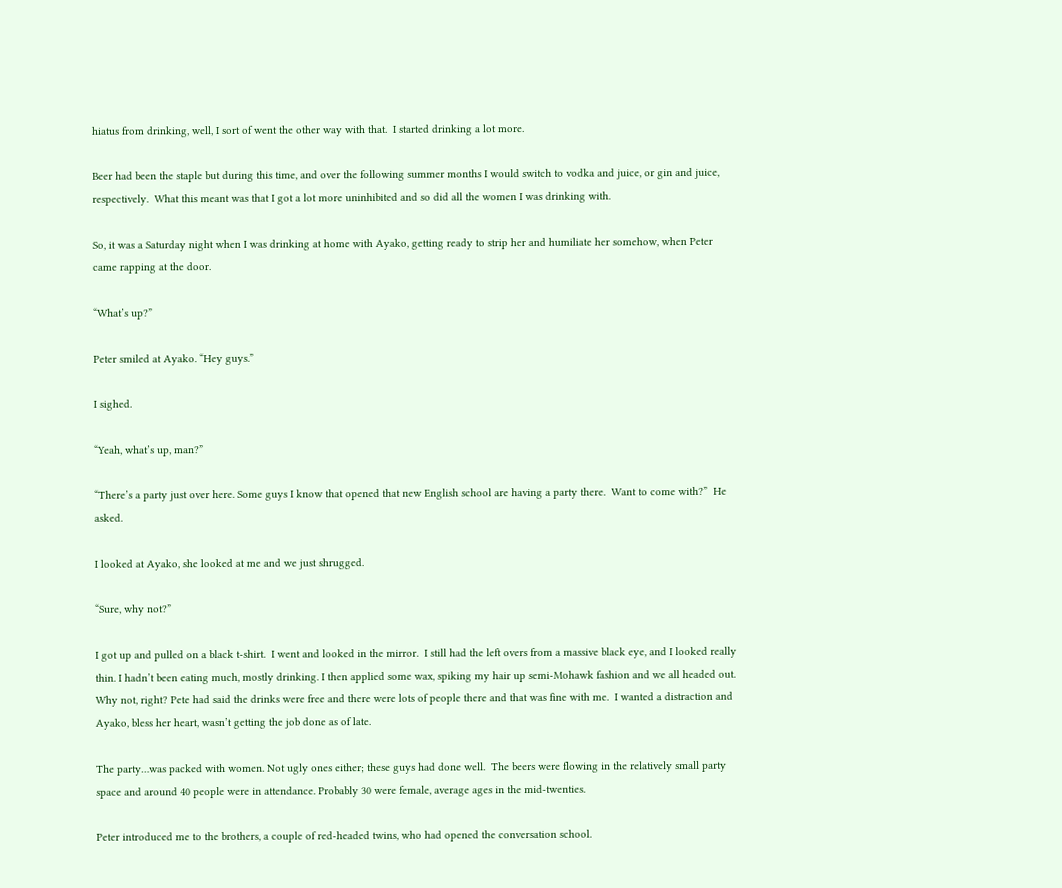hiatus from drinking, well, I sort of went the other way with that.  I started drinking a lot more.

Beer had been the staple but during this time, and over the following summer months I would switch to vodka and juice, or gin and juice, respectively.  What this meant was that I got a lot more uninhibited and so did all the women I was drinking with.

So, it was a Saturday night when I was drinking at home with Ayako, getting ready to strip her and humiliate her somehow, when Peter came rapping at the door.

“What’s up?”

Peter smiled at Ayako. “Hey guys.”

I sighed.

“Yeah, what’s up, man?”

“There’s a party just over here. Some guys I know that opened that new English school are having a party there.  Want to come with?”  He asked.

I looked at Ayako, she looked at me and we just shrugged.

“Sure, why not?”

I got up and pulled on a black t-shirt.  I went and looked in the mirror.  I still had the left overs from a massive black eye, and I looked really thin. I hadn’t been eating much, mostly drinking. I then applied some wax, spiking my hair up semi-Mohawk fashion and we all headed out.  Why not, right? Pete had said the drinks were free and there were lots of people there and that was fine with me.  I wanted a distraction and Ayako, bless her heart, wasn’t getting the job done as of late.

The party…was packed with women. Not ugly ones either; these guys had done well.  The beers were flowing in the relatively small party space and around 40 people were in attendance. Probably 30 were female, average ages in the mid-twenties.

Peter introduced me to the brothers, a couple of red-headed twins, who had opened the conversation school.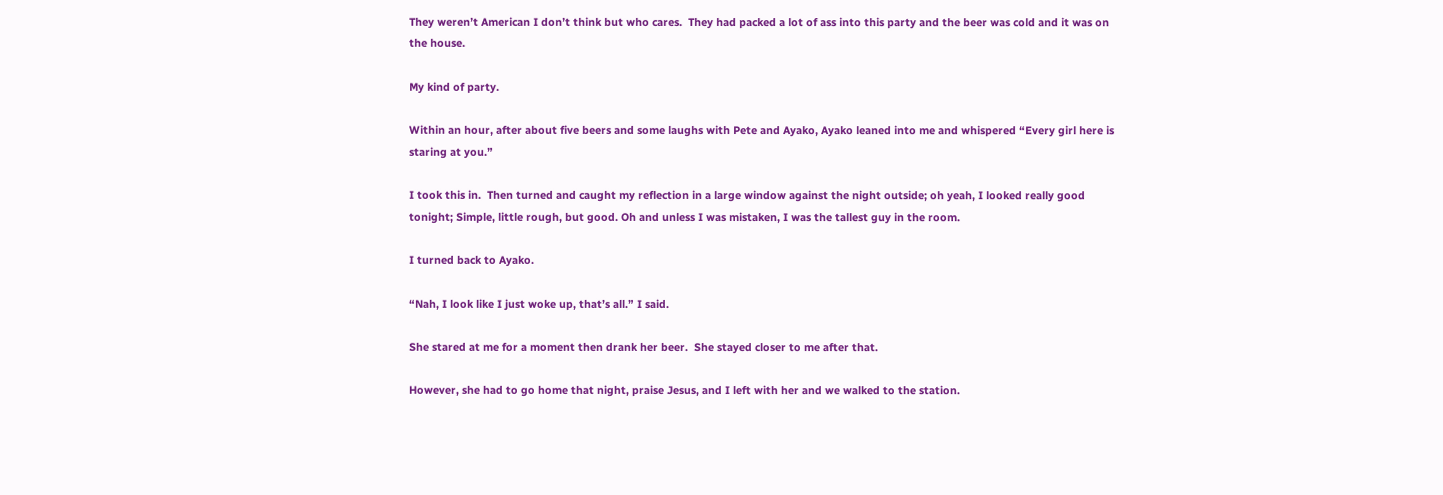They weren’t American I don’t think but who cares.  They had packed a lot of ass into this party and the beer was cold and it was on the house.

My kind of party.

Within an hour, after about five beers and some laughs with Pete and Ayako, Ayako leaned into me and whispered “Every girl here is staring at you.”

I took this in.  Then turned and caught my reflection in a large window against the night outside; oh yeah, I looked really good tonight; Simple, little rough, but good. Oh and unless I was mistaken, I was the tallest guy in the room.

I turned back to Ayako.

“Nah, I look like I just woke up, that’s all.” I said.

She stared at me for a moment then drank her beer.  She stayed closer to me after that.

However, she had to go home that night, praise Jesus, and I left with her and we walked to the station.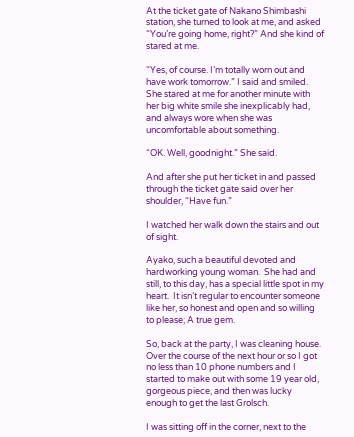At the ticket gate of Nakano Shimbashi station, she turned to look at me, and asked “You’re going home, right?” And she kind of stared at me.

“Yes, of course. I’m totally worn out and have work tomorrow.” I said and smiled.  She stared at me for another minute with her big white smile she inexplicably had, and always wore when she was uncomfortable about something.

“OK. Well, goodnight.” She said.

And after she put her ticket in and passed through the ticket gate said over her shoulder, “Have fun.”

I watched her walk down the stairs and out of sight.

Ayako, such a beautiful devoted and hardworking young woman.  She had and still, to this day, has a special little spot in my heart.  It isn’t regular to encounter someone like her, so honest and open and so willing to please; A true gem.

So, back at the party, I was cleaning house. Over the course of the next hour or so I got no less than 10 phone numbers and I started to make out with some 19 year old, gorgeous piece, and then was lucky enough to get the last Grolsch.

I was sitting off in the corner, next to the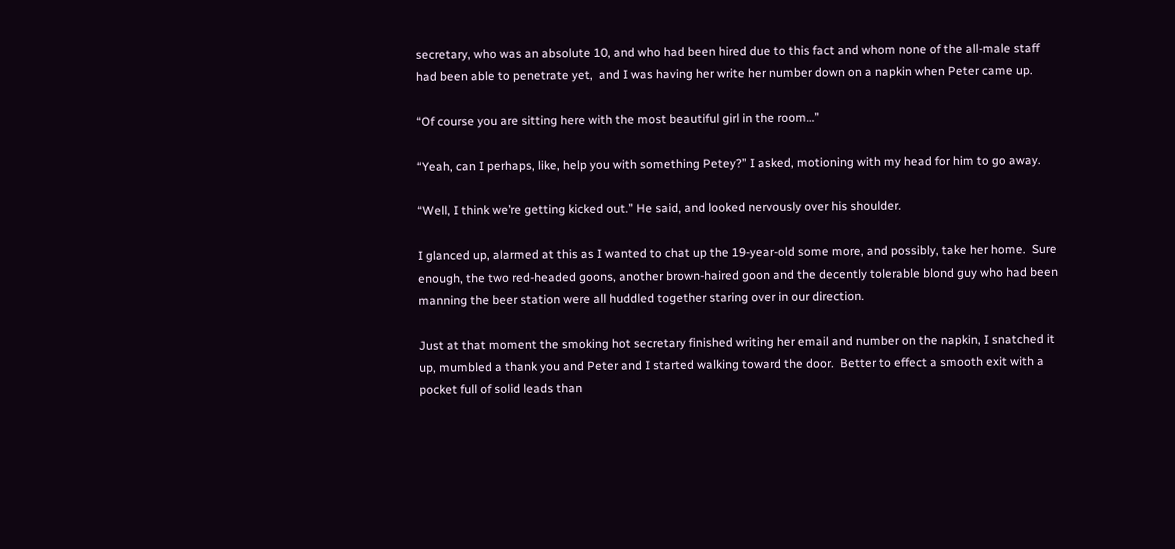secretary, who was an absolute 10, and who had been hired due to this fact and whom none of the all-male staff had been able to penetrate yet,  and I was having her write her number down on a napkin when Peter came up.

“Of course you are sitting here with the most beautiful girl in the room…”

“Yeah, can I perhaps, like, help you with something Petey?” I asked, motioning with my head for him to go away.

“Well, I think we’re getting kicked out.” He said, and looked nervously over his shoulder.

I glanced up, alarmed at this as I wanted to chat up the 19-year-old some more, and possibly, take her home.  Sure enough, the two red-headed goons, another brown-haired goon and the decently tolerable blond guy who had been manning the beer station were all huddled together staring over in our direction.

Just at that moment the smoking hot secretary finished writing her email and number on the napkin, I snatched it up, mumbled a thank you and Peter and I started walking toward the door.  Better to effect a smooth exit with a pocket full of solid leads than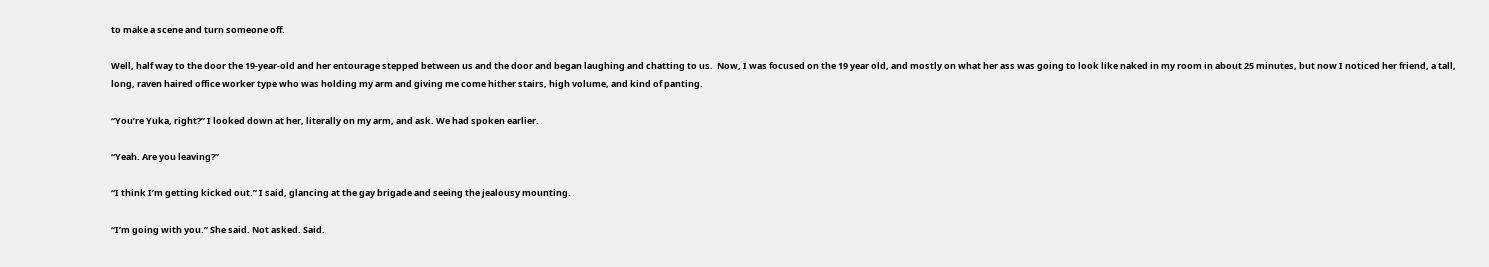to make a scene and turn someone off.

Well, half way to the door the 19-year-old and her entourage stepped between us and the door and began laughing and chatting to us.  Now, I was focused on the 19 year old, and mostly on what her ass was going to look like naked in my room in about 25 minutes, but now I noticed her friend, a tall, long, raven haired office worker type who was holding my arm and giving me come hither stairs, high volume, and kind of panting.

“You’re Yuka, right?” I looked down at her, literally on my arm, and ask. We had spoken earlier.

“Yeah. Are you leaving?”

“I think I’m getting kicked out.” I said, glancing at the gay brigade and seeing the jealousy mounting.

“I’m going with you.” She said. Not asked. Said.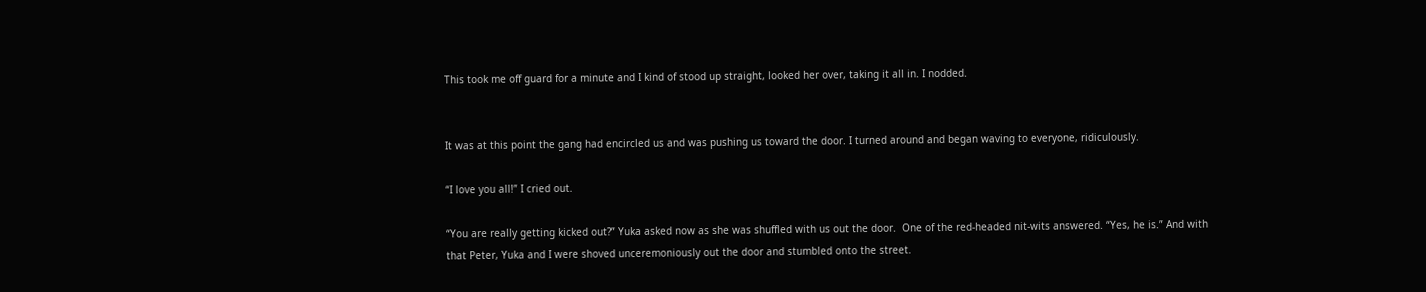This took me off guard for a minute and I kind of stood up straight, looked her over, taking it all in. I nodded.


It was at this point the gang had encircled us and was pushing us toward the door. I turned around and began waving to everyone, ridiculously.

“I love you all!” I cried out.

“You are really getting kicked out?” Yuka asked now as she was shuffled with us out the door.  One of the red-headed nit-wits answered. “Yes, he is.” And with that Peter, Yuka and I were shoved unceremoniously out the door and stumbled onto the street.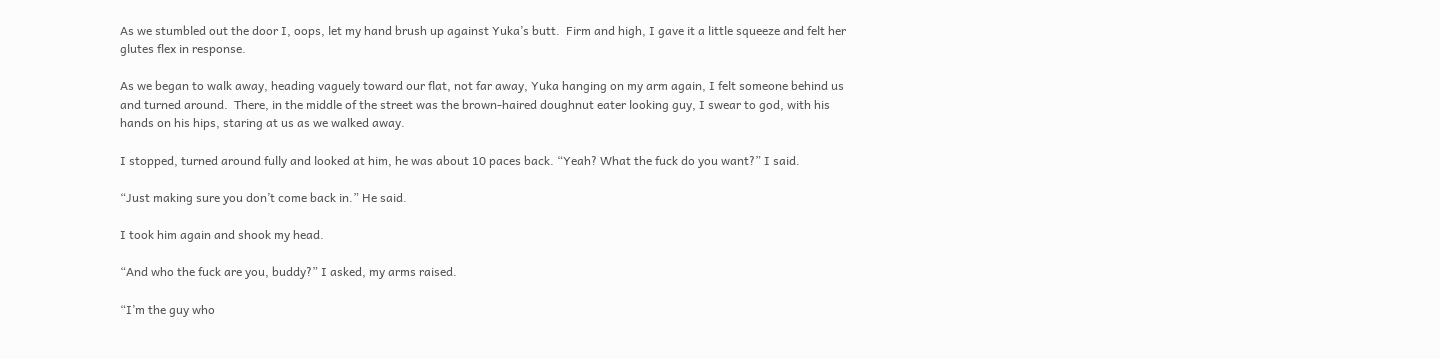As we stumbled out the door I, oops, let my hand brush up against Yuka’s butt.  Firm and high, I gave it a little squeeze and felt her glutes flex in response.

As we began to walk away, heading vaguely toward our flat, not far away, Yuka hanging on my arm again, I felt someone behind us and turned around.  There, in the middle of the street was the brown-haired doughnut eater looking guy, I swear to god, with his hands on his hips, staring at us as we walked away.

I stopped, turned around fully and looked at him, he was about 10 paces back. “Yeah? What the fuck do you want?” I said.

“Just making sure you don’t come back in.” He said.

I took him again and shook my head.

“And who the fuck are you, buddy?” I asked, my arms raised.

“I’m the guy who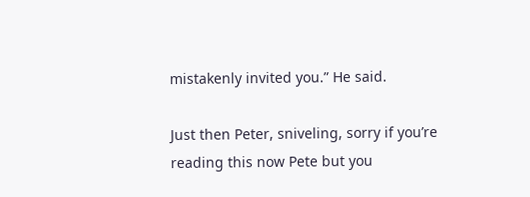mistakenly invited you.” He said.

Just then Peter, sniveling, sorry if you’re reading this now Pete but you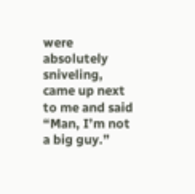were absolutely sniveling, came up next to me and said “Man, I’m not a big guy.”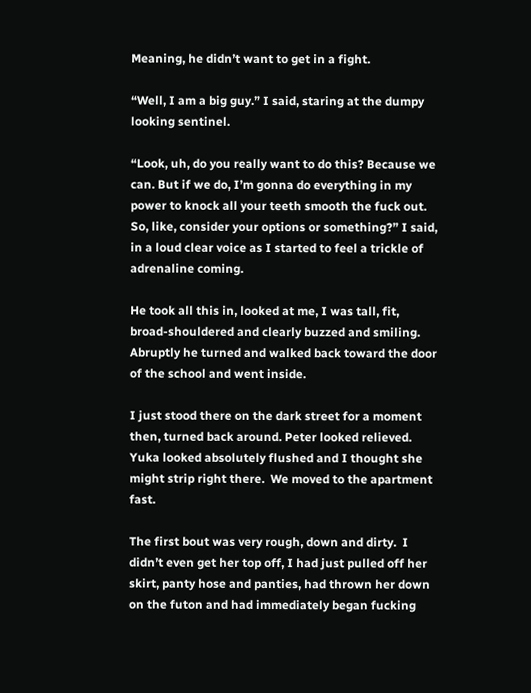Meaning, he didn’t want to get in a fight.

“Well, I am a big guy.” I said, staring at the dumpy looking sentinel.

“Look, uh, do you really want to do this? Because we can. But if we do, I’m gonna do everything in my power to knock all your teeth smooth the fuck out. So, like, consider your options or something?” I said, in a loud clear voice as I started to feel a trickle of adrenaline coming.

He took all this in, looked at me, I was tall, fit, broad-shouldered and clearly buzzed and smiling.  Abruptly he turned and walked back toward the door of the school and went inside.

I just stood there on the dark street for a moment then, turned back around. Peter looked relieved. Yuka looked absolutely flushed and I thought she might strip right there.  We moved to the apartment fast.

The first bout was very rough, down and dirty.  I didn’t even get her top off, I had just pulled off her skirt, panty hose and panties, had thrown her down on the futon and had immediately began fucking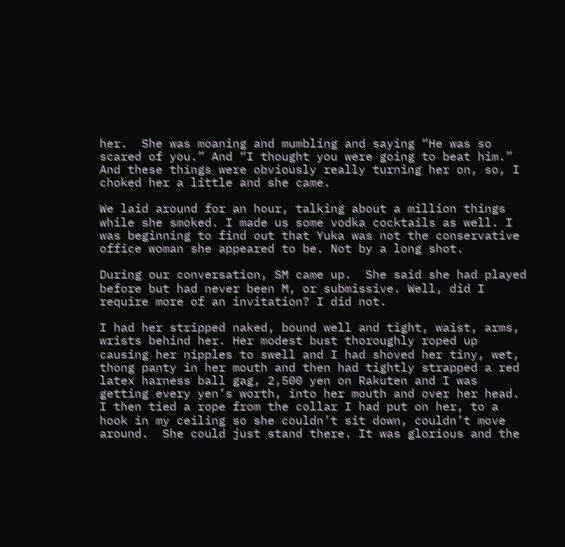her.  She was moaning and mumbling and saying “He was so scared of you.” And “I thought you were going to beat him.” And these things were obviously really turning her on, so, I choked her a little and she came.

We laid around for an hour, talking about a million things while she smoked. I made us some vodka cocktails as well. I was beginning to find out that Yuka was not the conservative office woman she appeared to be. Not by a long shot.

During our conversation, SM came up.  She said she had played before but had never been M, or submissive. Well, did I require more of an invitation? I did not.

I had her stripped naked, bound well and tight, waist, arms, wrists behind her. Her modest bust thoroughly roped up causing her nipples to swell and I had shoved her tiny, wet, thong panty in her mouth and then had tightly strapped a red latex harness ball gag, 2,500 yen on Rakuten and I was getting every yen’s worth, into her mouth and over her head.  I then tied a rope from the collar I had put on her, to a hook in my ceiling so she couldn’t sit down, couldn’t move around.  She could just stand there. It was glorious and the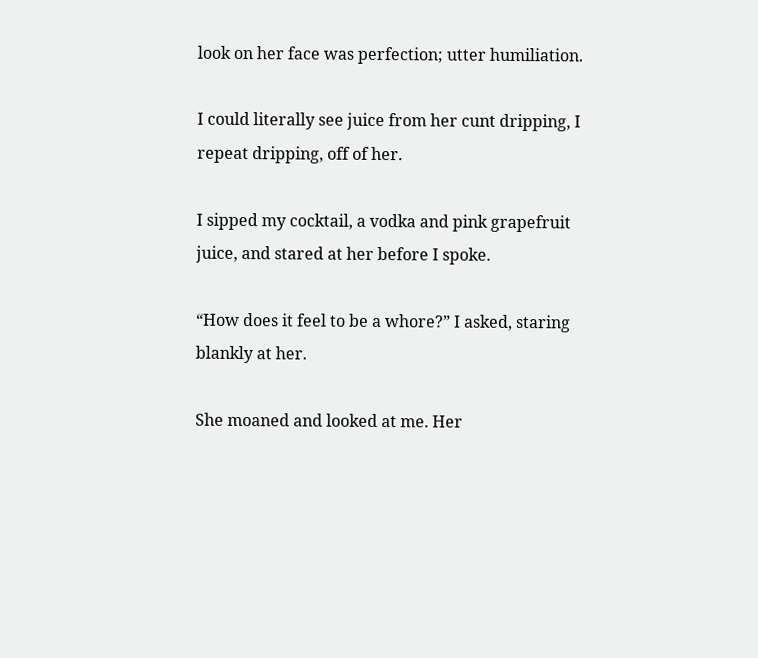look on her face was perfection; utter humiliation.

I could literally see juice from her cunt dripping, I repeat dripping, off of her.

I sipped my cocktail, a vodka and pink grapefruit juice, and stared at her before I spoke.

“How does it feel to be a whore?” I asked, staring blankly at her.

She moaned and looked at me. Her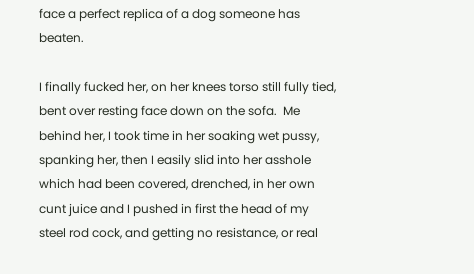face a perfect replica of a dog someone has beaten.

I finally fucked her, on her knees torso still fully tied, bent over resting face down on the sofa.  Me behind her, I took time in her soaking wet pussy, spanking her, then I easily slid into her asshole which had been covered, drenched, in her own cunt juice and I pushed in first the head of my steel rod cock, and getting no resistance, or real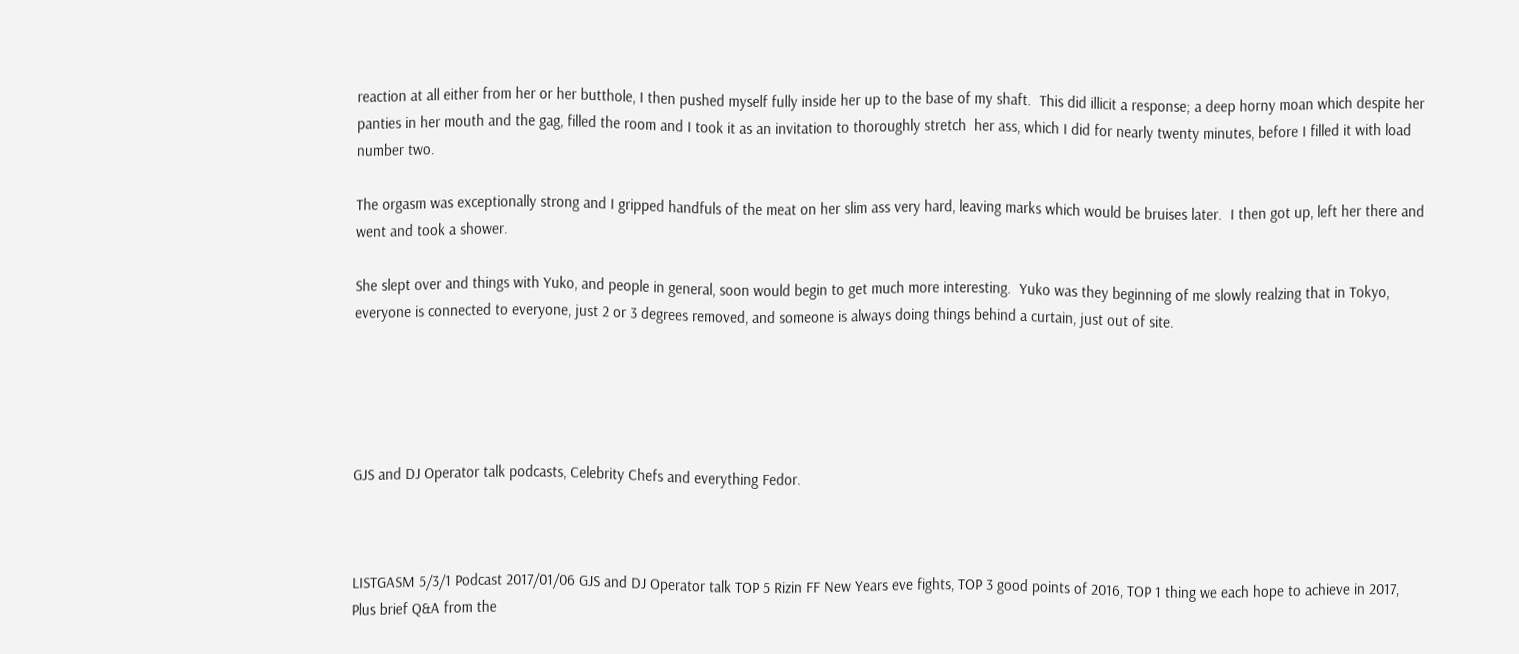reaction at all either from her or her butthole, I then pushed myself fully inside her up to the base of my shaft.  This did illicit a response; a deep horny moan which despite her panties in her mouth and the gag, filled the room and I took it as an invitation to thoroughly stretch  her ass, which I did for nearly twenty minutes, before I filled it with load number two.

The orgasm was exceptionally strong and I gripped handfuls of the meat on her slim ass very hard, leaving marks which would be bruises later.  I then got up, left her there and went and took a shower.

She slept over and things with Yuko, and people in general, soon would begin to get much more interesting.  Yuko was they beginning of me slowly realzing that in Tokyo, everyone is connected to everyone, just 2 or 3 degrees removed, and someone is always doing things behind a curtain, just out of site.





GJS and DJ Operator talk podcasts, Celebrity Chefs and everything Fedor.



LISTGASM 5/3/1 Podcast 2017/01/06 GJS and DJ Operator talk TOP 5 Rizin FF New Years eve fights, TOP 3 good points of 2016, TOP 1 thing we each hope to achieve in 2017, Plus brief Q&A from the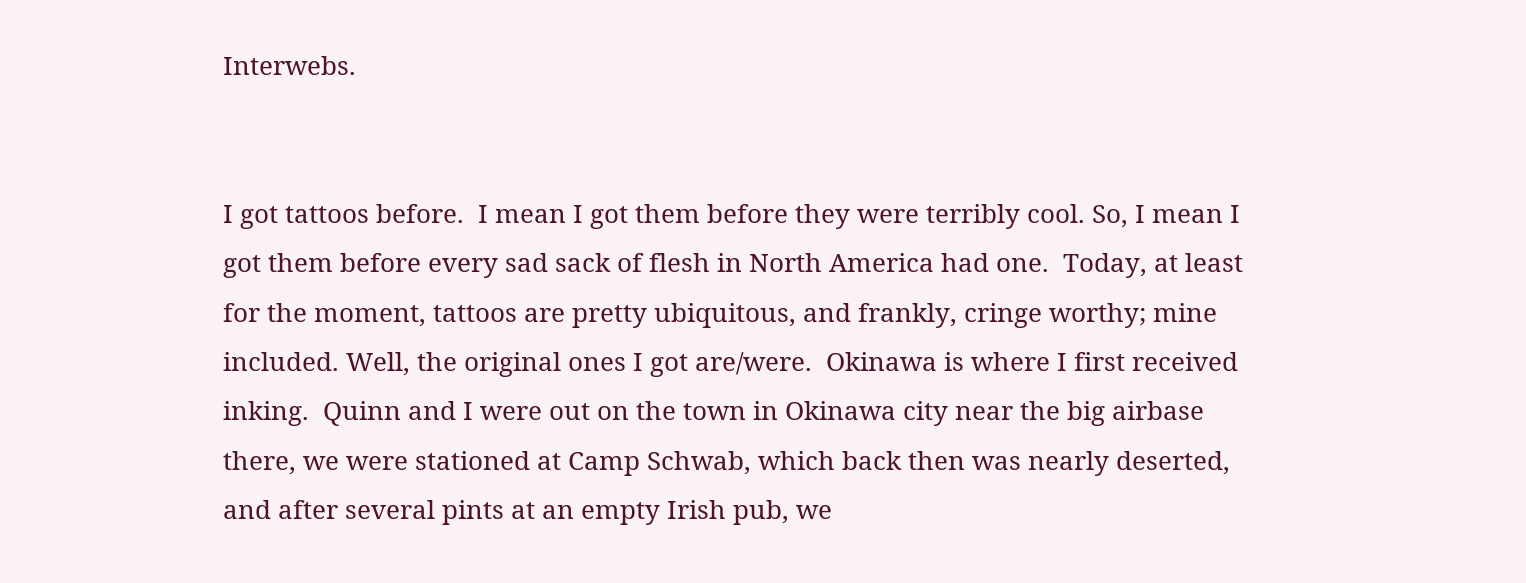Interwebs.


I got tattoos before.  I mean I got them before they were terribly cool. So, I mean I got them before every sad sack of flesh in North America had one.  Today, at least for the moment, tattoos are pretty ubiquitous, and frankly, cringe worthy; mine included. Well, the original ones I got are/were.  Okinawa is where I first received inking.  Quinn and I were out on the town in Okinawa city near the big airbase there, we were stationed at Camp Schwab, which back then was nearly deserted, and after several pints at an empty Irish pub, we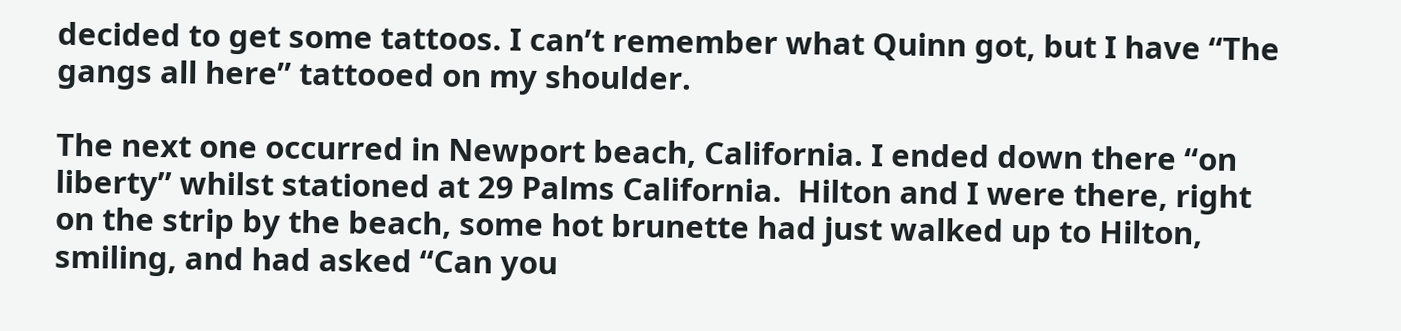decided to get some tattoos. I can’t remember what Quinn got, but I have “The gangs all here” tattooed on my shoulder.

The next one occurred in Newport beach, California. I ended down there “on liberty” whilst stationed at 29 Palms California.  Hilton and I were there, right on the strip by the beach, some hot brunette had just walked up to Hilton, smiling, and had asked “Can you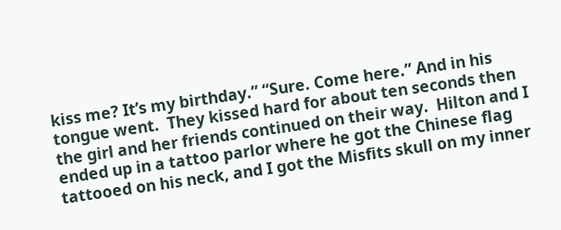kiss me? It’s my birthday.” “Sure. Come here.” And in his tongue went.  They kissed hard for about ten seconds then the girl and her friends continued on their way.  Hilton and I ended up in a tattoo parlor where he got the Chinese flag tattooed on his neck, and I got the Misfits skull on my inner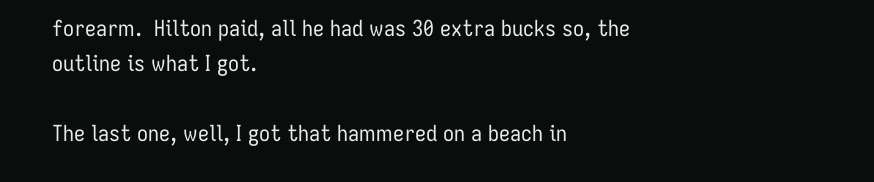forearm.  Hilton paid, all he had was 30 extra bucks so, the outline is what I got.

The last one, well, I got that hammered on a beach in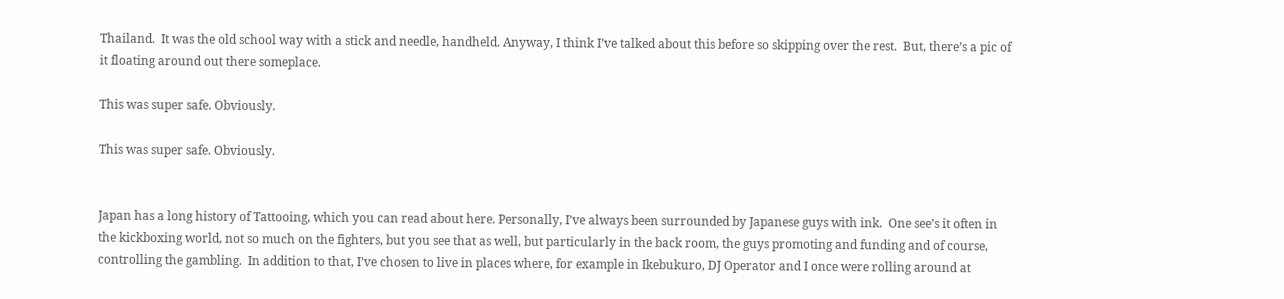Thailand.  It was the old school way with a stick and needle, handheld. Anyway, I think I’ve talked about this before so skipping over the rest.  But, there’s a pic of it floating around out there someplace.

This was super safe. Obviously.

This was super safe. Obviously.


Japan has a long history of Tattooing, which you can read about here. Personally, I’ve always been surrounded by Japanese guys with ink.  One see’s it often in the kickboxing world, not so much on the fighters, but you see that as well, but particularly in the back room, the guys promoting and funding and of course, controlling the gambling.  In addition to that, I’ve chosen to live in places where, for example in Ikebukuro, DJ Operator and I once were rolling around at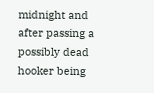midnight and after passing a possibly dead hooker being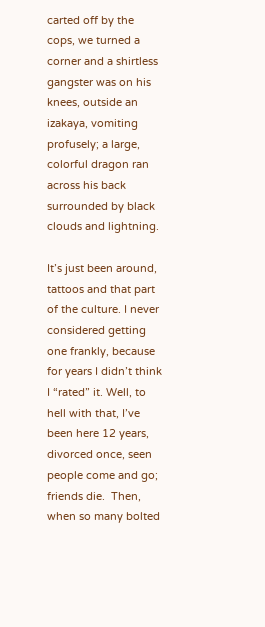carted off by the cops, we turned a corner and a shirtless gangster was on his knees, outside an izakaya, vomiting profusely; a large, colorful dragon ran across his back surrounded by black clouds and lightning.

It’s just been around, tattoos and that part of the culture. I never considered getting one frankly, because for years I didn’t think I “rated” it. Well, to hell with that, I’ve been here 12 years, divorced once, seen people come and go; friends die.  Then, when so many bolted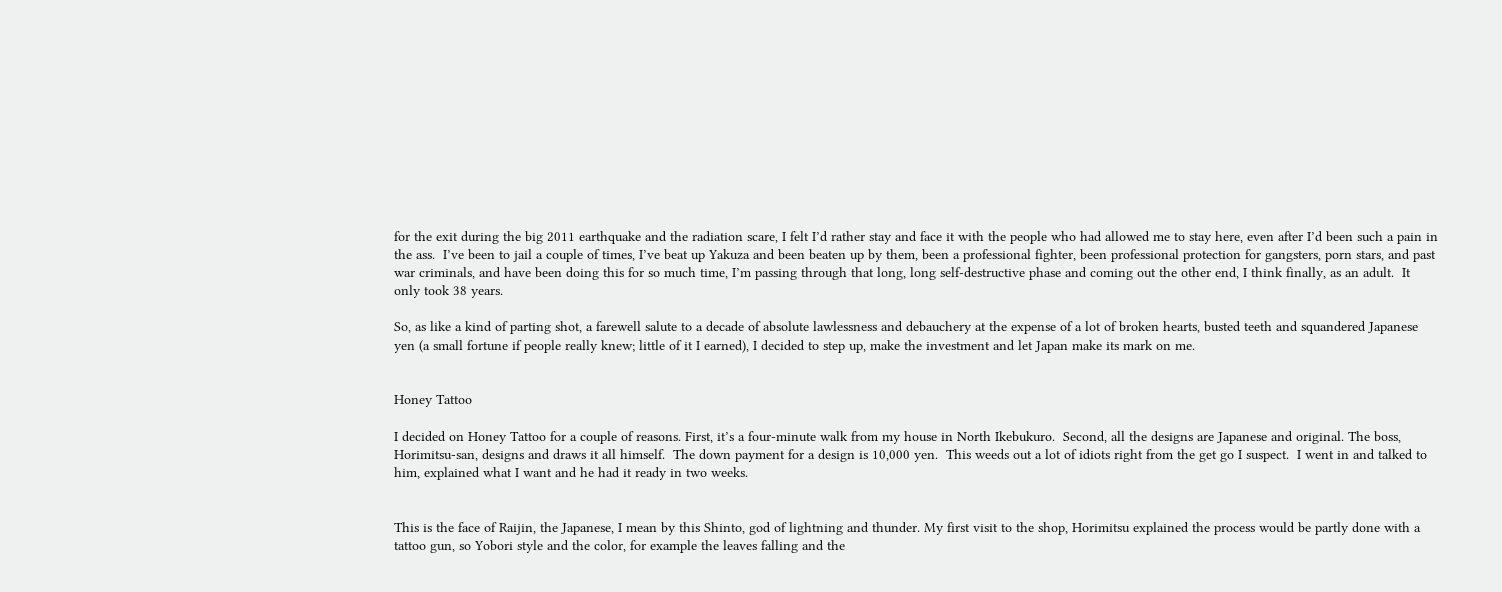for the exit during the big 2011 earthquake and the radiation scare, I felt I’d rather stay and face it with the people who had allowed me to stay here, even after I’d been such a pain in the ass.  I’ve been to jail a couple of times, I’ve beat up Yakuza and been beaten up by them, been a professional fighter, been professional protection for gangsters, porn stars, and past war criminals, and have been doing this for so much time, I’m passing through that long, long self-destructive phase and coming out the other end, I think finally, as an adult.  It only took 38 years.

So, as like a kind of parting shot, a farewell salute to a decade of absolute lawlessness and debauchery at the expense of a lot of broken hearts, busted teeth and squandered Japanese yen (a small fortune if people really knew; little of it I earned), I decided to step up, make the investment and let Japan make its mark on me.


Honey Tattoo

I decided on Honey Tattoo for a couple of reasons. First, it’s a four-minute walk from my house in North Ikebukuro.  Second, all the designs are Japanese and original. The boss, Horimitsu-san, designs and draws it all himself.  The down payment for a design is 10,000 yen.  This weeds out a lot of idiots right from the get go I suspect.  I went in and talked to him, explained what I want and he had it ready in two weeks.


This is the face of Raijin, the Japanese, I mean by this Shinto, god of lightning and thunder. My first visit to the shop, Horimitsu explained the process would be partly done with a tattoo gun, so Yobori style and the color, for example the leaves falling and the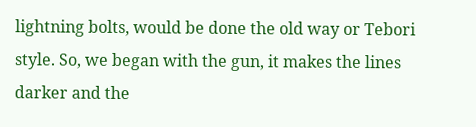lightning bolts, would be done the old way or Tebori style. So, we began with the gun, it makes the lines darker and the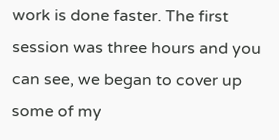work is done faster. The first session was three hours and you can see, we began to cover up some of my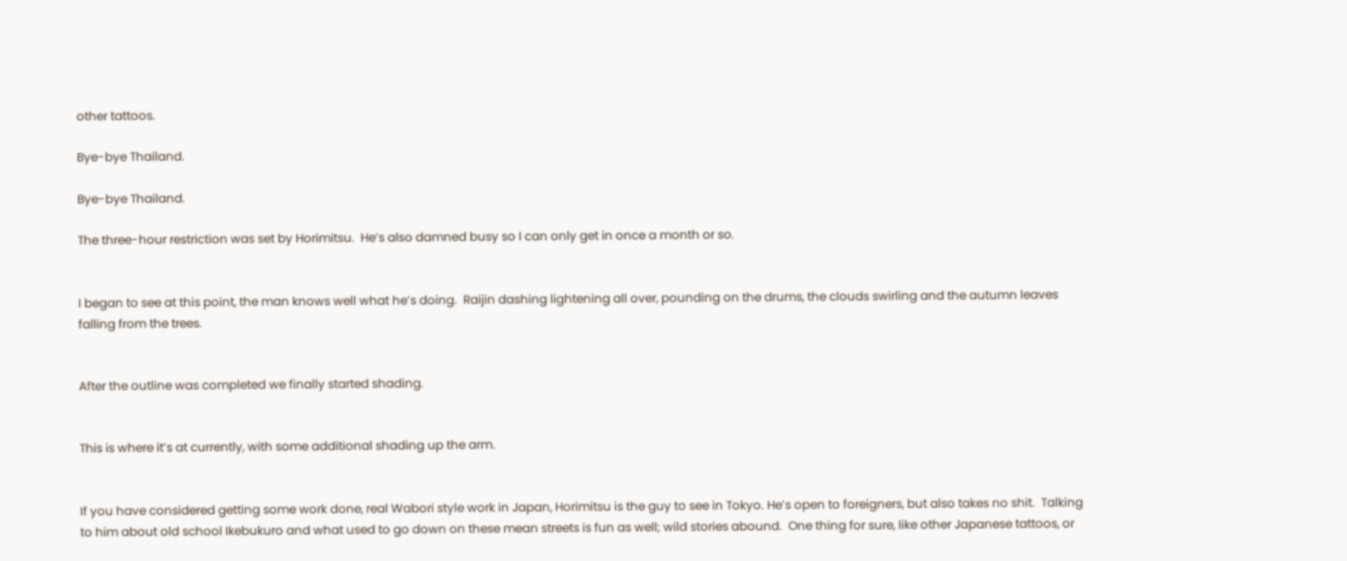other tattoos.

Bye-bye Thailand.

Bye-bye Thailand.

The three-hour restriction was set by Horimitsu.  He’s also damned busy so I can only get in once a month or so.


I began to see at this point, the man knows well what he’s doing.  Raijin dashing lightening all over, pounding on the drums, the clouds swirling and the autumn leaves falling from the trees.


After the outline was completed we finally started shading.


This is where it’s at currently, with some additional shading up the arm.


If you have considered getting some work done, real Wabori style work in Japan, Horimitsu is the guy to see in Tokyo. He’s open to foreigners, but also takes no shit.  Talking to him about old school Ikebukuro and what used to go down on these mean streets is fun as well; wild stories abound.  One thing for sure, like other Japanese tattoos, or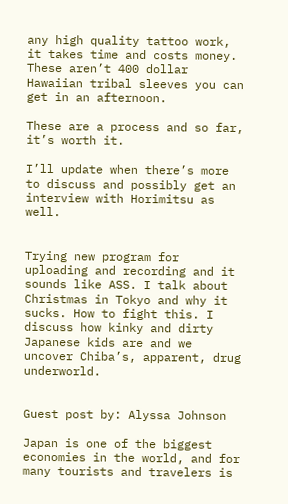any high quality tattoo work, it takes time and costs money.  These aren’t 400 dollar Hawaiian tribal sleeves you can get in an afternoon.

These are a process and so far, it’s worth it.

I’ll update when there’s more to discuss and possibly get an interview with Horimitsu as well.


Trying new program for uploading and recording and it sounds like ASS. I talk about Christmas in Tokyo and why it sucks. How to fight this. I discuss how kinky and dirty Japanese kids are and we uncover Chiba’s, apparent, drug underworld.


Guest post by: Alyssa Johnson

Japan is one of the biggest economies in the world, and for many tourists and travelers is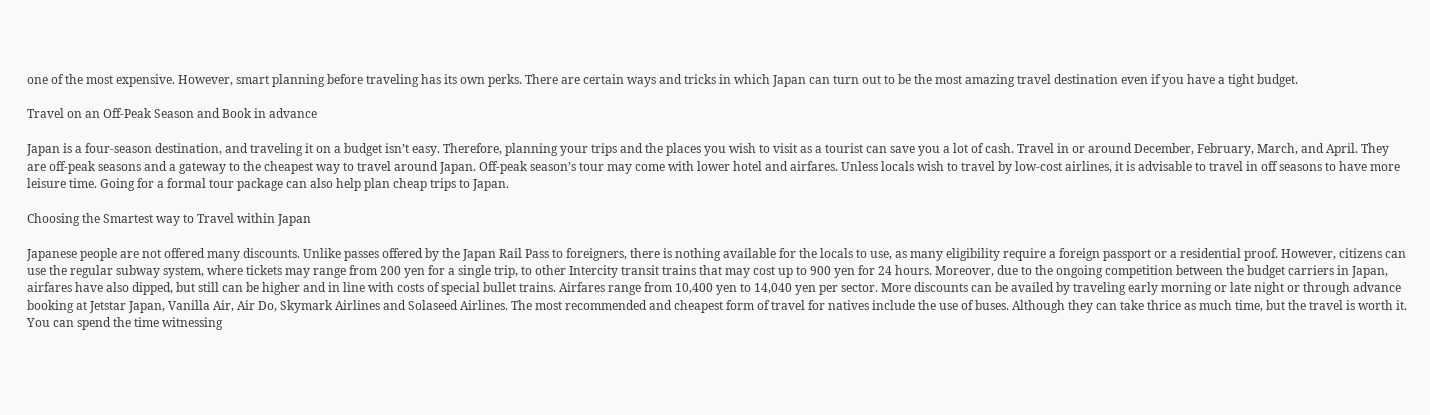one of the most expensive. However, smart planning before traveling has its own perks. There are certain ways and tricks in which Japan can turn out to be the most amazing travel destination even if you have a tight budget.

Travel on an Off-Peak Season and Book in advance

Japan is a four-season destination, and traveling it on a budget isn’t easy. Therefore, planning your trips and the places you wish to visit as a tourist can save you a lot of cash. Travel in or around December, February, March, and April. They are off-peak seasons and a gateway to the cheapest way to travel around Japan. Off-peak season’s tour may come with lower hotel and airfares. Unless locals wish to travel by low-cost airlines, it is advisable to travel in off seasons to have more leisure time. Going for a formal tour package can also help plan cheap trips to Japan.

Choosing the Smartest way to Travel within Japan

Japanese people are not offered many discounts. Unlike passes offered by the Japan Rail Pass to foreigners, there is nothing available for the locals to use, as many eligibility require a foreign passport or a residential proof. However, citizens can use the regular subway system, where tickets may range from 200 yen for a single trip, to other Intercity transit trains that may cost up to 900 yen for 24 hours. Moreover, due to the ongoing competition between the budget carriers in Japan, airfares have also dipped, but still can be higher and in line with costs of special bullet trains. Airfares range from 10,400 yen to 14,040 yen per sector. More discounts can be availed by traveling early morning or late night or through advance booking at Jetstar Japan, Vanilla Air, Air Do, Skymark Airlines and Solaseed Airlines. The most recommended and cheapest form of travel for natives include the use of buses. Although they can take thrice as much time, but the travel is worth it. You can spend the time witnessing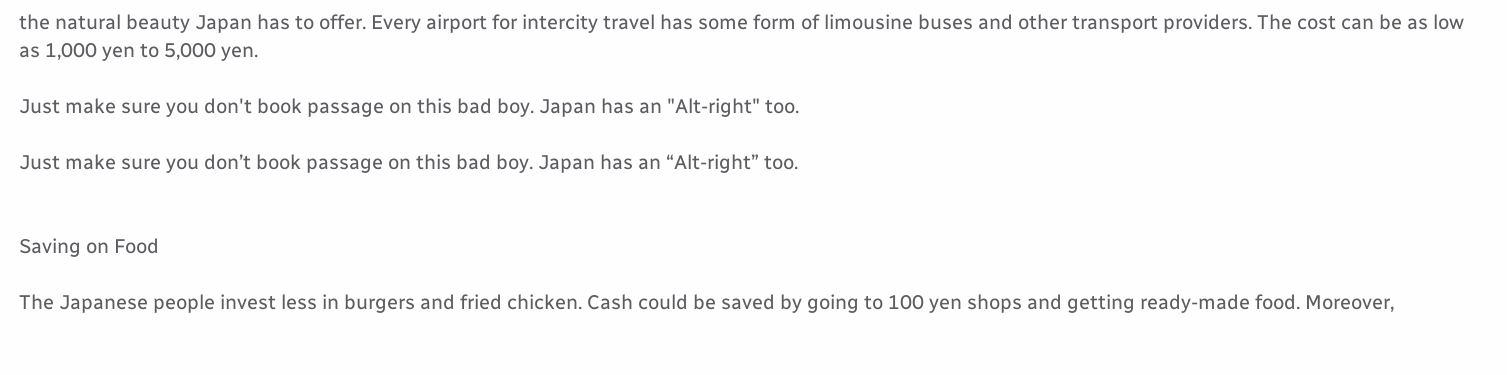the natural beauty Japan has to offer. Every airport for intercity travel has some form of limousine buses and other transport providers. The cost can be as low as 1,000 yen to 5,000 yen.

Just make sure you don't book passage on this bad boy. Japan has an "Alt-right" too.

Just make sure you don’t book passage on this bad boy. Japan has an “Alt-right” too.


Saving on Food

The Japanese people invest less in burgers and fried chicken. Cash could be saved by going to 100 yen shops and getting ready-made food. Moreover,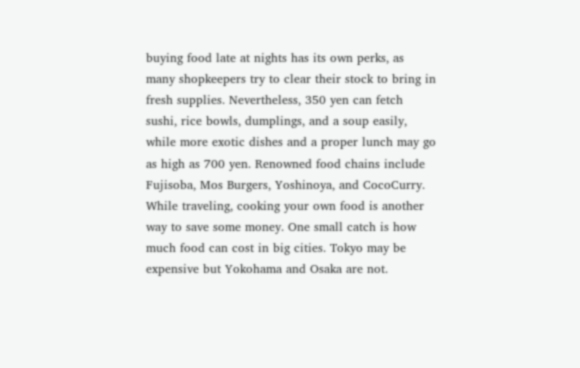buying food late at nights has its own perks, as many shopkeepers try to clear their stock to bring in fresh supplies. Nevertheless, 350 yen can fetch sushi, rice bowls, dumplings, and a soup easily, while more exotic dishes and a proper lunch may go as high as 700 yen. Renowned food chains include Fujisoba, Mos Burgers, Yoshinoya, and CocoCurry. While traveling, cooking your own food is another way to save some money. One small catch is how much food can cost in big cities. Tokyo may be expensive but Yokohama and Osaka are not.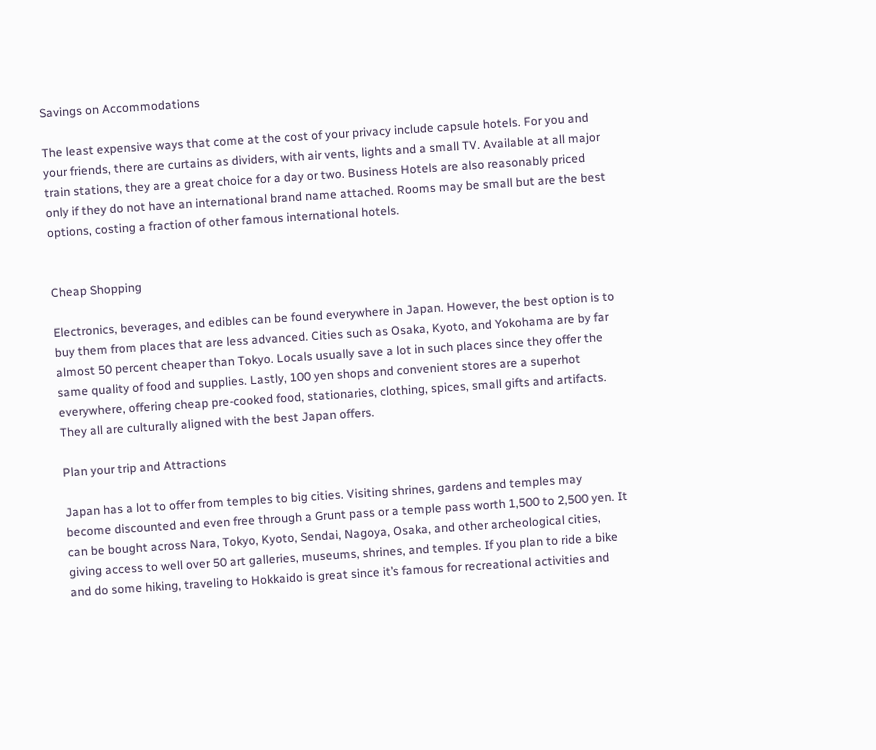Savings on Accommodations

The least expensive ways that come at the cost of your privacy include capsule hotels. For you and your friends, there are curtains as dividers, with air vents, lights and a small TV. Available at all major train stations, they are a great choice for a day or two. Business Hotels are also reasonably priced only if they do not have an international brand name attached. Rooms may be small but are the best options, costing a fraction of other famous international hotels.


Cheap Shopping

Electronics, beverages, and edibles can be found everywhere in Japan. However, the best option is to buy them from places that are less advanced. Cities such as Osaka, Kyoto, and Yokohama are by far almost 50 percent cheaper than Tokyo. Locals usually save a lot in such places since they offer the same quality of food and supplies. Lastly, 100 yen shops and convenient stores are a superhot everywhere, offering cheap pre-cooked food, stationaries, clothing, spices, small gifts and artifacts. They all are culturally aligned with the best Japan offers.

Plan your trip and Attractions

Japan has a lot to offer from temples to big cities. Visiting shrines, gardens and temples may become discounted and even free through a Grunt pass or a temple pass worth 1,500 to 2,500 yen. It can be bought across Nara, Tokyo, Kyoto, Sendai, Nagoya, Osaka, and other archeological cities, giving access to well over 50 art galleries, museums, shrines, and temples. If you plan to ride a bike and do some hiking, traveling to Hokkaido is great since it’s famous for recreational activities and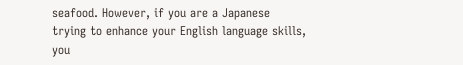seafood. However, if you are a Japanese trying to enhance your English language skills, you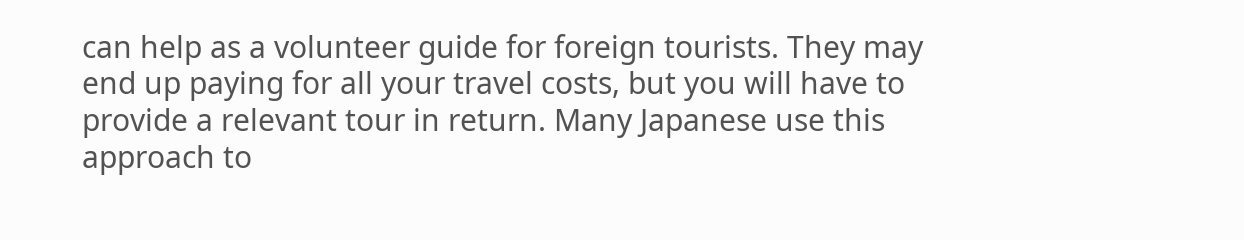can help as a volunteer guide for foreign tourists. They may end up paying for all your travel costs, but you will have to provide a relevant tour in return. Many Japanese use this approach to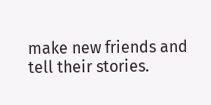make new friends and tell their stories.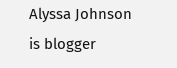Alyssa Johnson is blogger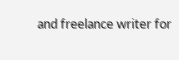and freelance writer for